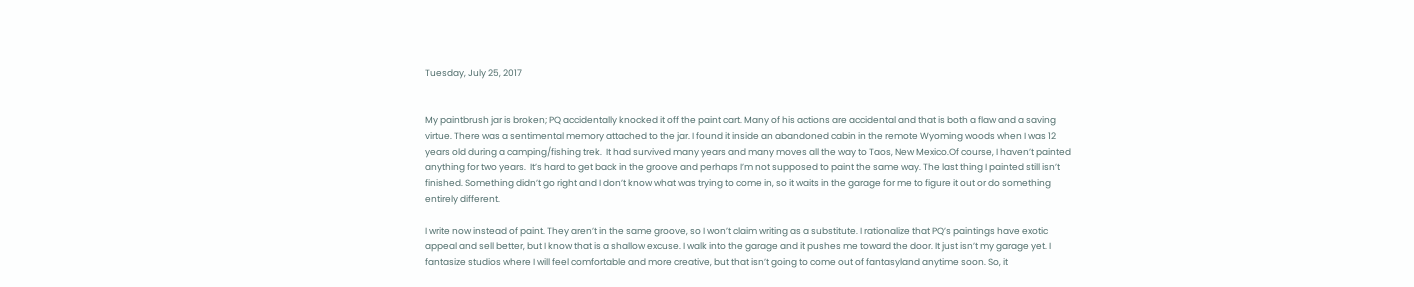Tuesday, July 25, 2017


My paintbrush jar is broken; PQ accidentally knocked it off the paint cart. Many of his actions are accidental and that is both a flaw and a saving virtue. There was a sentimental memory attached to the jar. I found it inside an abandoned cabin in the remote Wyoming woods when I was 12 years old during a camping/fishing trek.  It had survived many years and many moves all the way to Taos, New Mexico.Of course, I haven’t painted anything for two years.  It’s hard to get back in the groove and perhaps I’m not supposed to paint the same way. The last thing I painted still isn’t finished. Something didn’t go right and I don’t know what was trying to come in, so it waits in the garage for me to figure it out or do something entirely different.

I write now instead of paint. They aren’t in the same groove, so I won’t claim writing as a substitute. I rationalize that PQ’s paintings have exotic appeal and sell better, but I know that is a shallow excuse. I walk into the garage and it pushes me toward the door. It just isn’t my garage yet. I fantasize studios where I will feel comfortable and more creative, but that isn’t going to come out of fantasyland anytime soon. So, it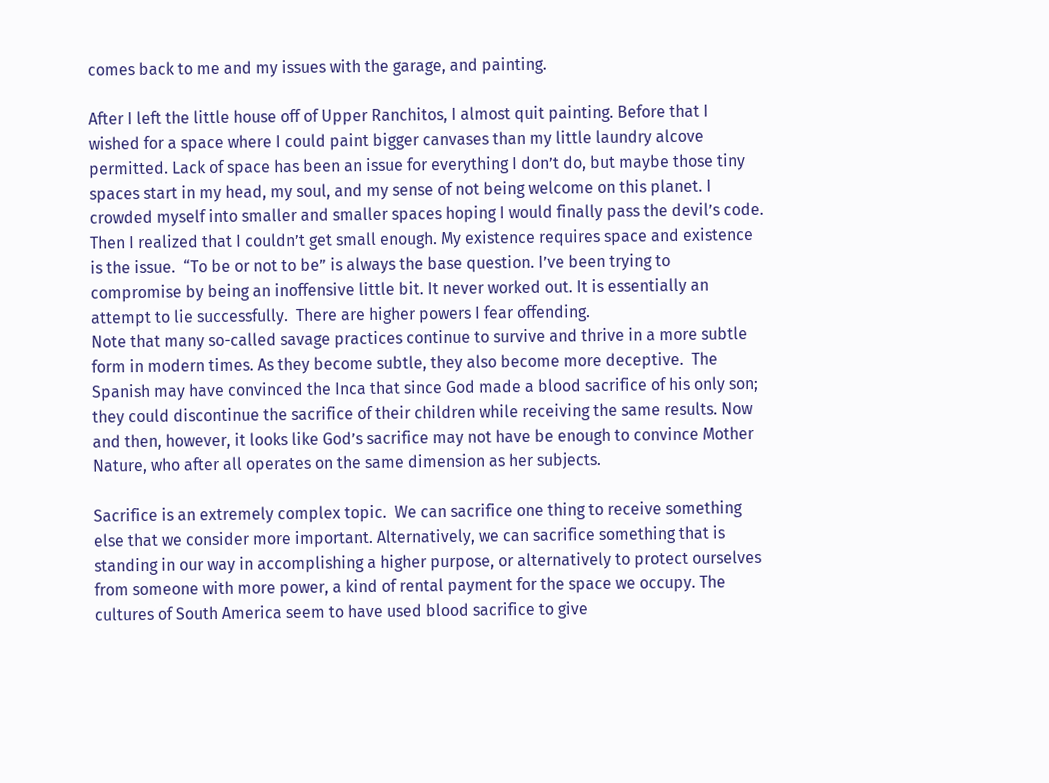comes back to me and my issues with the garage, and painting.

After I left the little house off of Upper Ranchitos, I almost quit painting. Before that I wished for a space where I could paint bigger canvases than my little laundry alcove permitted. Lack of space has been an issue for everything I don’t do, but maybe those tiny spaces start in my head, my soul, and my sense of not being welcome on this planet. I crowded myself into smaller and smaller spaces hoping I would finally pass the devil’s code. Then I realized that I couldn’t get small enough. My existence requires space and existence is the issue.  “To be or not to be” is always the base question. I’ve been trying to compromise by being an inoffensive little bit. It never worked out. It is essentially an attempt to lie successfully.  There are higher powers I fear offending.
Note that many so-called savage practices continue to survive and thrive in a more subtle form in modern times. As they become subtle, they also become more deceptive.  The Spanish may have convinced the Inca that since God made a blood sacrifice of his only son; they could discontinue the sacrifice of their children while receiving the same results. Now and then, however, it looks like God’s sacrifice may not have be enough to convince Mother Nature, who after all operates on the same dimension as her subjects.

Sacrifice is an extremely complex topic.  We can sacrifice one thing to receive something else that we consider more important. Alternatively, we can sacrifice something that is standing in our way in accomplishing a higher purpose, or alternatively to protect ourselves from someone with more power, a kind of rental payment for the space we occupy. The cultures of South America seem to have used blood sacrifice to give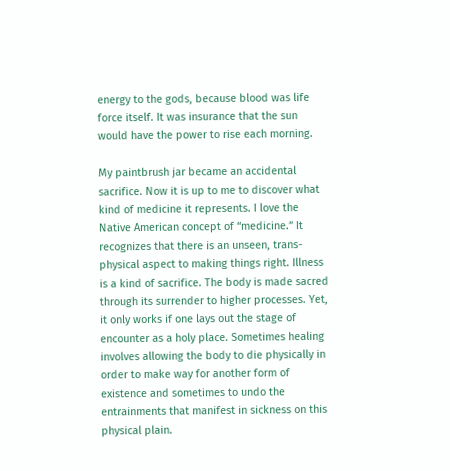energy to the gods, because blood was life force itself. It was insurance that the sun would have the power to rise each morning.

My paintbrush jar became an accidental sacrifice. Now it is up to me to discover what kind of medicine it represents. I love the Native American concept of “medicine.” It recognizes that there is an unseen, trans-physical aspect to making things right. Illness is a kind of sacrifice. The body is made sacred through its surrender to higher processes. Yet, it only works if one lays out the stage of encounter as a holy place. Sometimes healing involves allowing the body to die physically in order to make way for another form of existence and sometimes to undo the entrainments that manifest in sickness on this physical plain.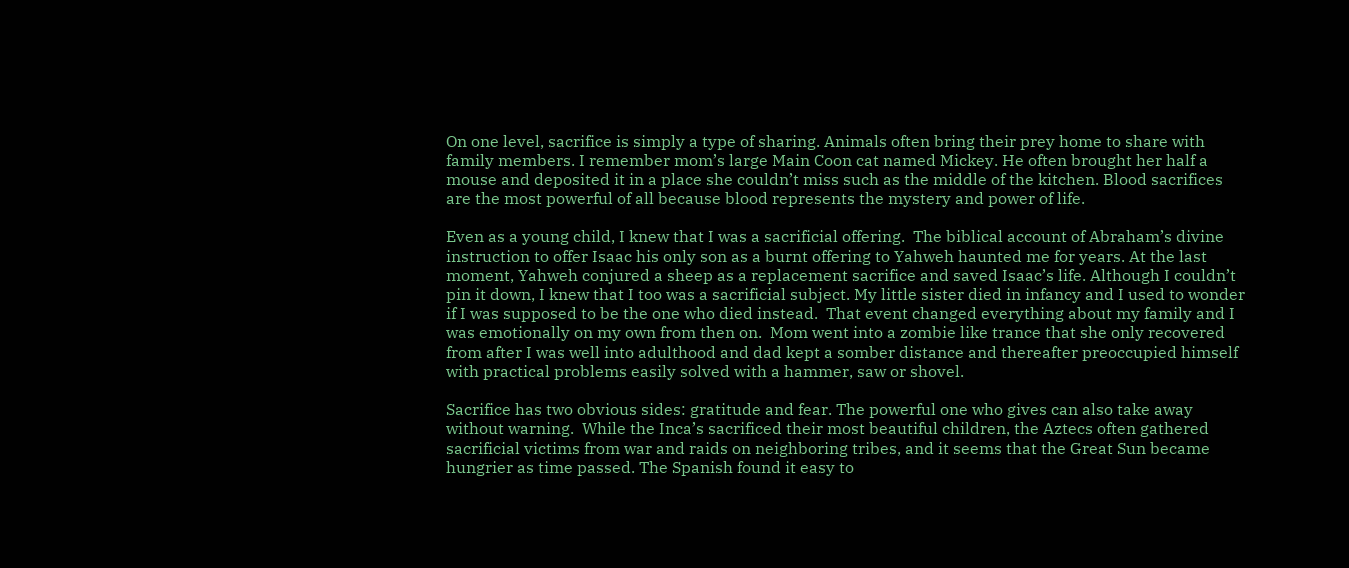On one level, sacrifice is simply a type of sharing. Animals often bring their prey home to share with family members. I remember mom’s large Main Coon cat named Mickey. He often brought her half a mouse and deposited it in a place she couldn’t miss such as the middle of the kitchen. Blood sacrifices are the most powerful of all because blood represents the mystery and power of life.

Even as a young child, I knew that I was a sacrificial offering.  The biblical account of Abraham’s divine instruction to offer Isaac his only son as a burnt offering to Yahweh haunted me for years. At the last moment, Yahweh conjured a sheep as a replacement sacrifice and saved Isaac’s life. Although I couldn’t pin it down, I knew that I too was a sacrificial subject. My little sister died in infancy and I used to wonder if I was supposed to be the one who died instead.  That event changed everything about my family and I was emotionally on my own from then on.  Mom went into a zombie like trance that she only recovered from after I was well into adulthood and dad kept a somber distance and thereafter preoccupied himself with practical problems easily solved with a hammer, saw or shovel.

Sacrifice has two obvious sides: gratitude and fear. The powerful one who gives can also take away without warning.  While the Inca’s sacrificed their most beautiful children, the Aztecs often gathered sacrificial victims from war and raids on neighboring tribes, and it seems that the Great Sun became hungrier as time passed. The Spanish found it easy to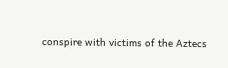conspire with victims of the Aztecs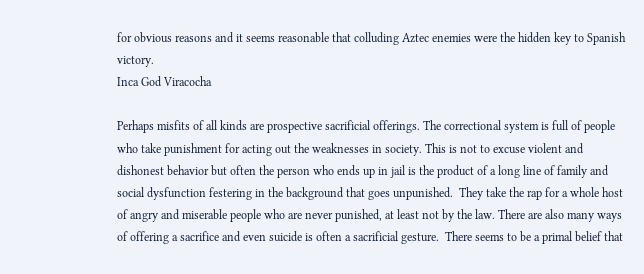for obvious reasons and it seems reasonable that colluding Aztec enemies were the hidden key to Spanish victory.
Inca God Viracocha

Perhaps misfits of all kinds are prospective sacrificial offerings. The correctional system is full of people who take punishment for acting out the weaknesses in society. This is not to excuse violent and dishonest behavior but often the person who ends up in jail is the product of a long line of family and social dysfunction festering in the background that goes unpunished.  They take the rap for a whole host of angry and miserable people who are never punished, at least not by the law. There are also many ways of offering a sacrifice and even suicide is often a sacrificial gesture.  There seems to be a primal belief that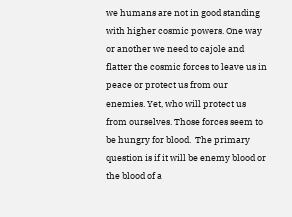we humans are not in good standing with higher cosmic powers. One way or another we need to cajole and flatter the cosmic forces to leave us in peace or protect us from our enemies. Yet, who will protect us from ourselves. Those forces seem to be hungry for blood.  The primary question is if it will be enemy blood or the blood of a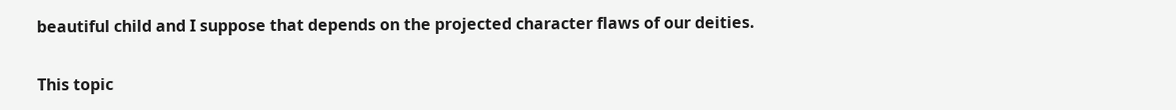beautiful child and I suppose that depends on the projected character flaws of our deities.

This topic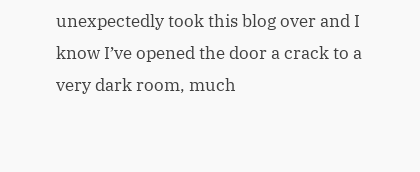unexpectedly took this blog over and I know I’ve opened the door a crack to a very dark room, much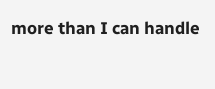more than I can handle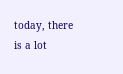today, there is a lot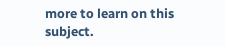more to learn on this subject.